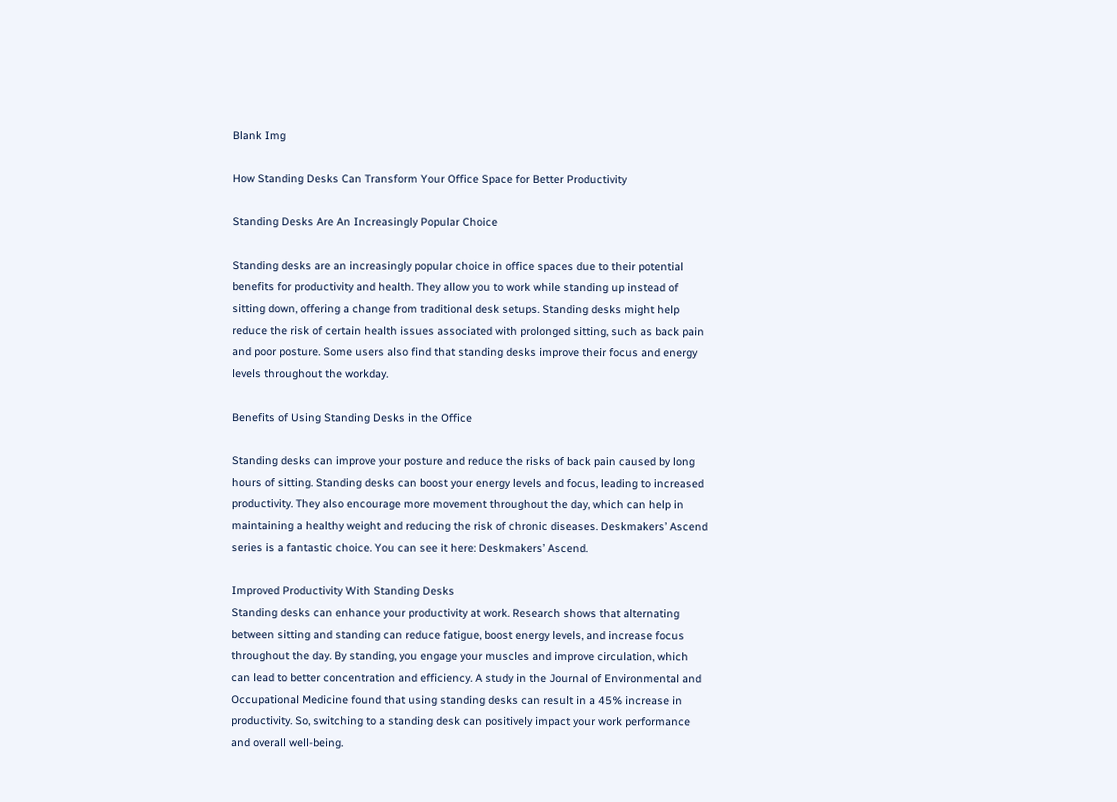Blank Img

How Standing Desks Can Transform Your Office Space for Better Productivity

Standing Desks Are An Increasingly Popular Choice

Standing desks are an increasingly popular choice in office spaces due to their potential benefits for productivity and health. They allow you to work while standing up instead of sitting down, offering a change from traditional desk setups. Standing desks might help reduce the risk of certain health issues associated with prolonged sitting, such as back pain and poor posture. Some users also find that standing desks improve their focus and energy levels throughout the workday.

Benefits of Using Standing Desks in the Office

Standing desks can improve your posture and reduce the risks of back pain caused by long hours of sitting. Standing desks can boost your energy levels and focus, leading to increased productivity. They also encourage more movement throughout the day, which can help in maintaining a healthy weight and reducing the risk of chronic diseases. Deskmakers’ Ascend series is a fantastic choice. You can see it here: Deskmakers’ Ascend.

Improved Productivity With Standing Desks
Standing desks can enhance your productivity at work. Research shows that alternating between sitting and standing can reduce fatigue, boost energy levels, and increase focus throughout the day. By standing, you engage your muscles and improve circulation, which can lead to better concentration and efficiency. A study in the Journal of Environmental and Occupational Medicine found that using standing desks can result in a 45% increase in productivity. So, switching to a standing desk can positively impact your work performance and overall well-being.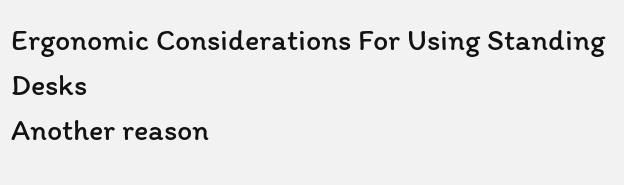Ergonomic Considerations For Using Standing Desks
Another reason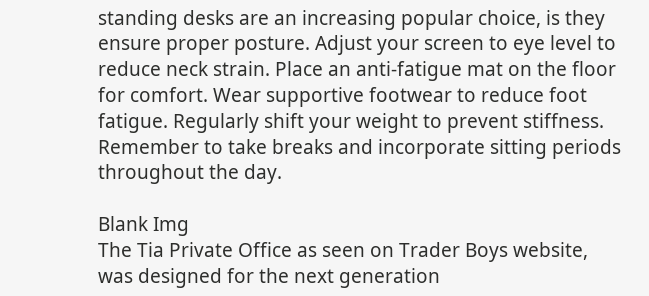standing desks are an increasing popular choice, is they ensure proper posture. Adjust your screen to eye level to reduce neck strain. Place an anti-fatigue mat on the floor for comfort. Wear supportive footwear to reduce foot fatigue. Regularly shift your weight to prevent stiffness. Remember to take breaks and incorporate sitting periods throughout the day.

Blank Img
The Tia Private Office as seen on Trader Boys website, was designed for the next generation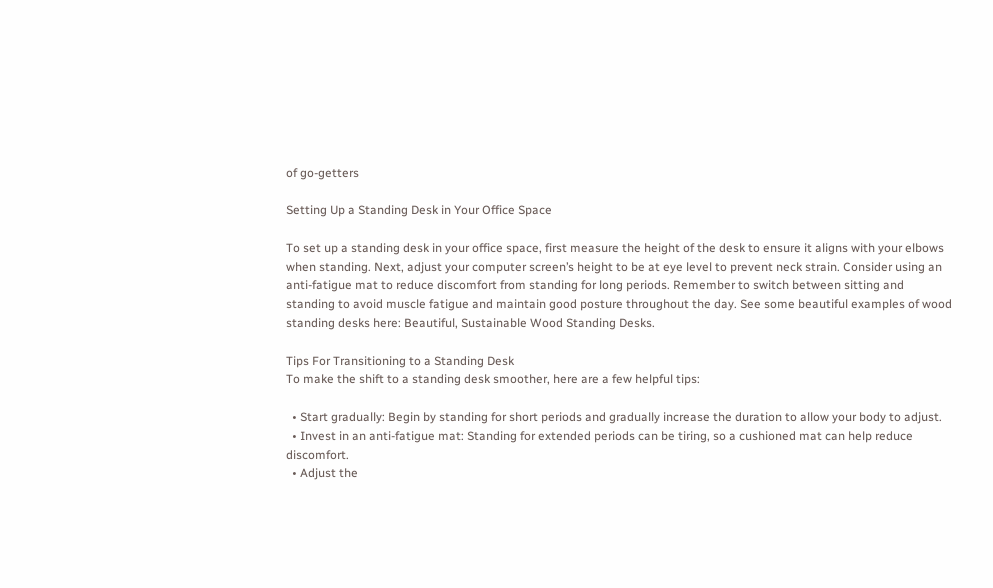of go-getters

Setting Up a Standing Desk in Your Office Space

To set up a standing desk in your office space, first measure the height of the desk to ensure it aligns with your elbows when standing. Next, adjust your computer screen’s height to be at eye level to prevent neck strain. Consider using an anti-fatigue mat to reduce discomfort from standing for long periods. Remember to switch between sitting and standing to avoid muscle fatigue and maintain good posture throughout the day. See some beautiful examples of wood standing desks here: Beautiful, Sustainable Wood Standing Desks.

Tips For Transitioning to a Standing Desk
To make the shift to a standing desk smoother, here are a few helpful tips:

  • Start gradually: Begin by standing for short periods and gradually increase the duration to allow your body to adjust.
  • Invest in an anti-fatigue mat: Standing for extended periods can be tiring, so a cushioned mat can help reduce discomfort.
  • Adjust the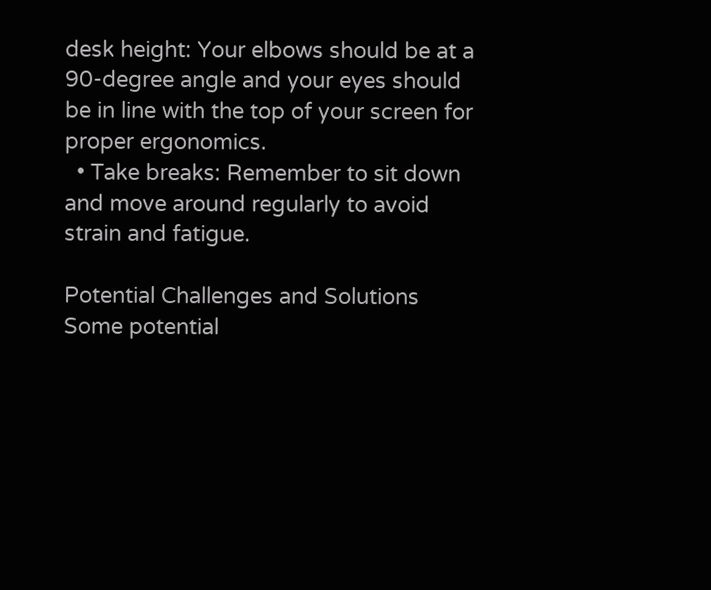desk height: Your elbows should be at a 90-degree angle and your eyes should be in line with the top of your screen for proper ergonomics.
  • Take breaks: Remember to sit down and move around regularly to avoid strain and fatigue.

Potential Challenges and Solutions
Some potential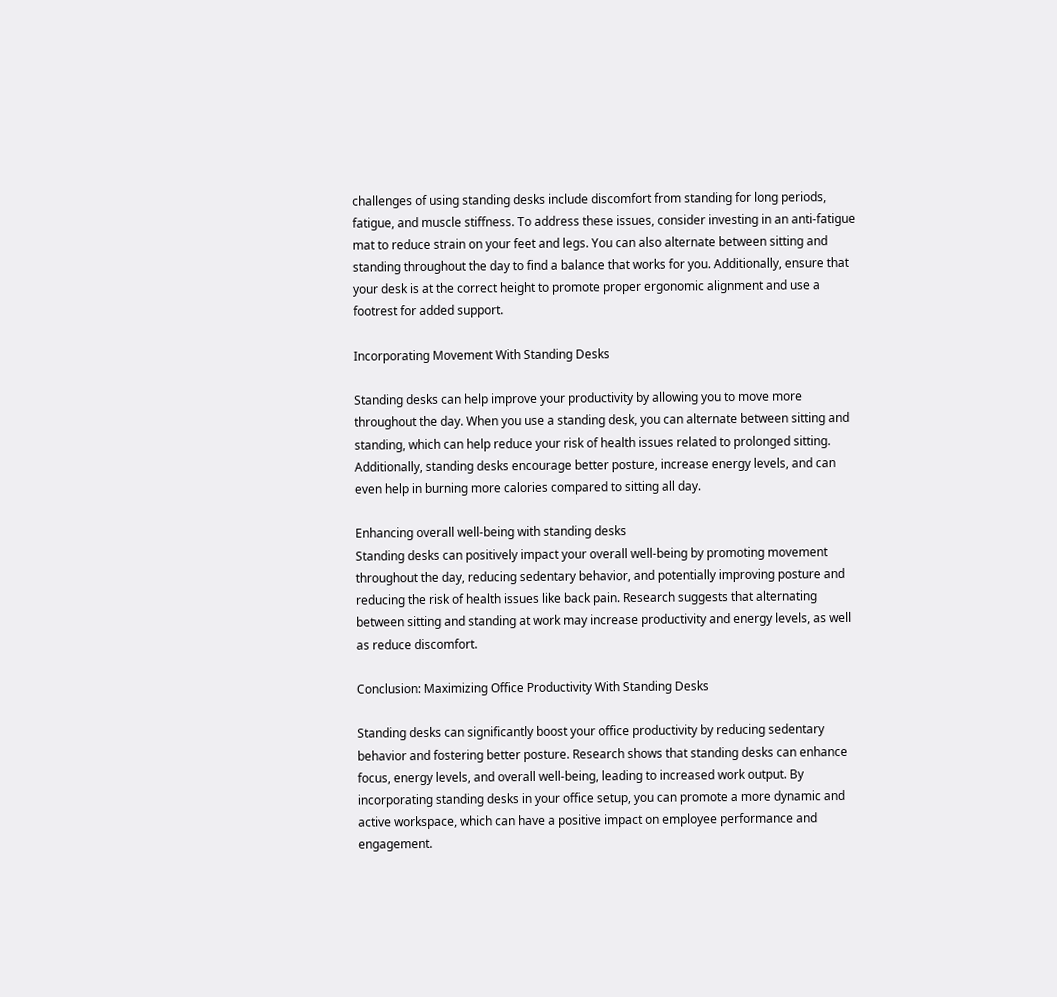challenges of using standing desks include discomfort from standing for long periods, fatigue, and muscle stiffness. To address these issues, consider investing in an anti-fatigue mat to reduce strain on your feet and legs. You can also alternate between sitting and standing throughout the day to find a balance that works for you. Additionally, ensure that your desk is at the correct height to promote proper ergonomic alignment and use a footrest for added support.

Incorporating Movement With Standing Desks

Standing desks can help improve your productivity by allowing you to move more throughout the day. When you use a standing desk, you can alternate between sitting and standing, which can help reduce your risk of health issues related to prolonged sitting. Additionally, standing desks encourage better posture, increase energy levels, and can even help in burning more calories compared to sitting all day.

Enhancing overall well-being with standing desks
Standing desks can positively impact your overall well-being by promoting movement throughout the day, reducing sedentary behavior, and potentially improving posture and reducing the risk of health issues like back pain. Research suggests that alternating between sitting and standing at work may increase productivity and energy levels, as well as reduce discomfort.

Conclusion: Maximizing Office Productivity With Standing Desks

Standing desks can significantly boost your office productivity by reducing sedentary behavior and fostering better posture. Research shows that standing desks can enhance focus, energy levels, and overall well-being, leading to increased work output. By incorporating standing desks in your office setup, you can promote a more dynamic and active workspace, which can have a positive impact on employee performance and engagement.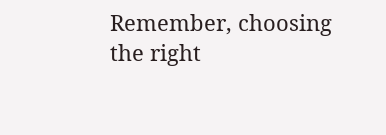Remember, choosing the right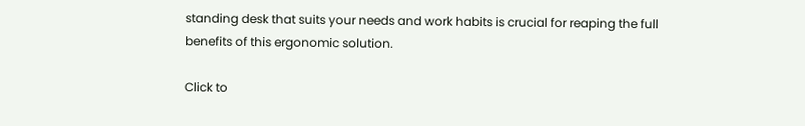standing desk that suits your needs and work habits is crucial for reaping the full benefits of this ergonomic solution.

Click to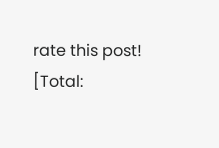rate this post!
[Total: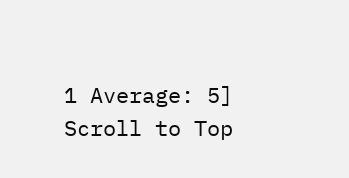1 Average: 5]
Scroll to Top